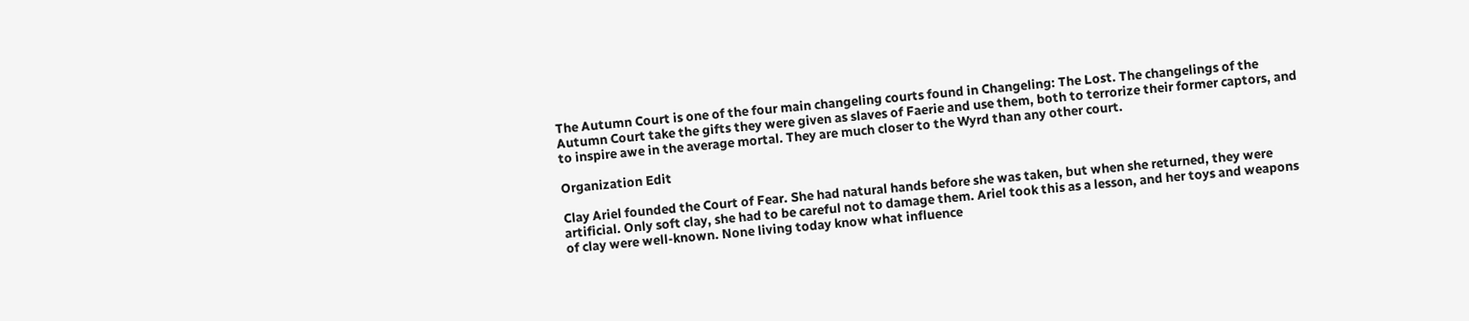The Autumn Court is one of the four main changeling courts found in Changeling: The Lost. The changelings of the Autumn Court take the gifts they were given as slaves of Faerie and use them, both to terrorize their former captors, and to inspire awe in the average mortal. They are much closer to the Wyrd than any other court.

Organization Edit

Clay Ariel founded the Court of Fear. She had natural hands before she was taken, but when she returned, they were artificial. Only soft clay, she had to be careful not to damage them. Ariel took this as a lesson, and her toys and weapons of clay were well-known. None living today know what influence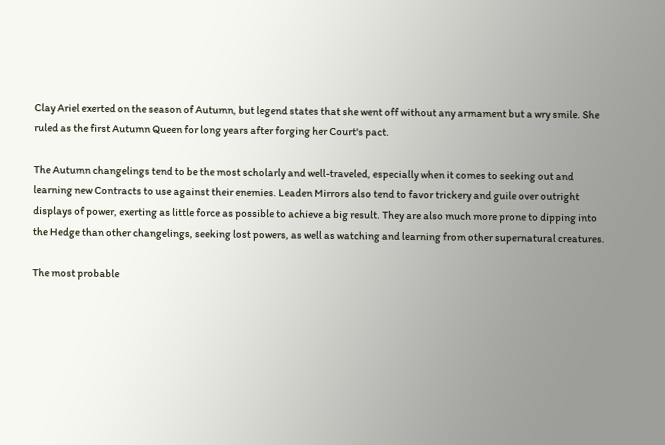Clay Ariel exerted on the season of Autumn, but legend states that she went off without any armament but a wry smile. She ruled as the first Autumn Queen for long years after forging her Court's pact.

The Autumn changelings tend to be the most scholarly and well-traveled, especially when it comes to seeking out and learning new Contracts to use against their enemies. Leaden Mirrors also tend to favor trickery and guile over outright displays of power, exerting as little force as possible to achieve a big result. They are also much more prone to dipping into the Hedge than other changelings, seeking lost powers, as well as watching and learning from other supernatural creatures.

The most probable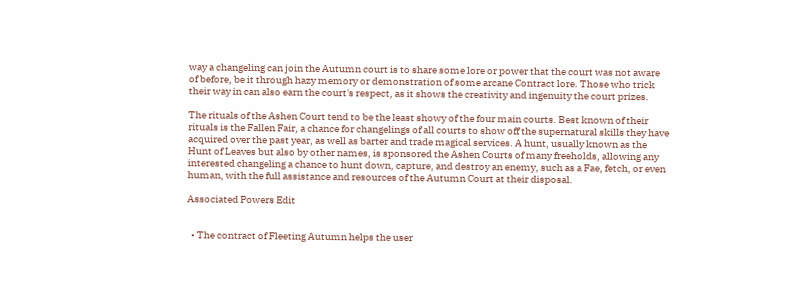way a changeling can join the Autumn court is to share some lore or power that the court was not aware of before, be it through hazy memory or demonstration of some arcane Contract lore. Those who trick their way in can also earn the court's respect, as it shows the creativity and ingenuity the court prizes.

The rituals of the Ashen Court tend to be the least showy of the four main courts. Best known of their rituals is the Fallen Fair, a chance for changelings of all courts to show off the supernatural skills they have acquired over the past year, as well as barter and trade magical services. A hunt, usually known as the Hunt of Leaves but also by other names, is sponsored the Ashen Courts of many freeholds, allowing any interested changeling a chance to hunt down, capture, and destroy an enemy, such as a Fae, fetch, or even human, with the full assistance and resources of the Autumn Court at their disposal.

Associated Powers Edit


  • The contract of Fleeting Autumn helps the user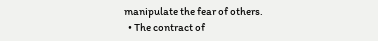manipulate the fear of others.
  • The contract of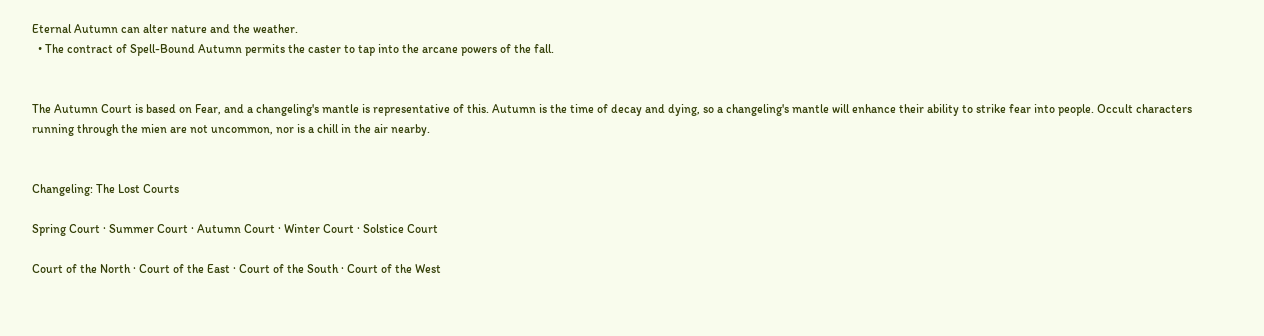Eternal Autumn can alter nature and the weather.
  • The contract of Spell-Bound Autumn permits the caster to tap into the arcane powers of the fall.


The Autumn Court is based on Fear, and a changeling's mantle is representative of this. Autumn is the time of decay and dying, so a changeling's mantle will enhance their ability to strike fear into people. Occult characters running through the mien are not uncommon, nor is a chill in the air nearby.


Changeling: The Lost Courts

Spring Court · Summer Court · Autumn Court · Winter Court · Solstice Court

Court of the North · Court of the East · Court of the South · Court of the West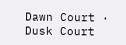Dawn Court · Dusk Court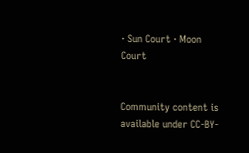· Sun Court · Moon Court


Community content is available under CC-BY-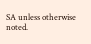SA unless otherwise noted.